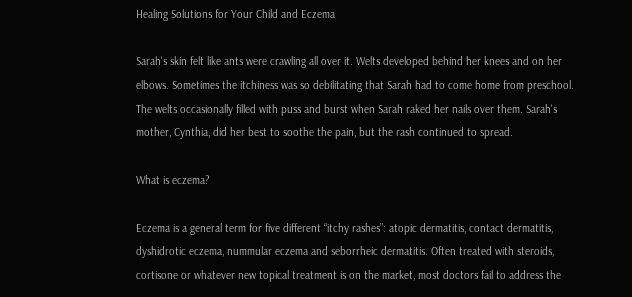Healing Solutions for Your Child and Eczema

Sarah's skin felt like ants were crawling all over it. Welts developed behind her knees and on her elbows. Sometimes the itchiness was so debilitating that Sarah had to come home from preschool. The welts occasionally filled with puss and burst when Sarah raked her nails over them. Sarah's mother, Cynthia, did her best to soothe the pain, but the rash continued to spread.

What is eczema?

Eczema is a general term for five different “itchy rashes”: atopic dermatitis, contact dermatitis, dyshidrotic eczema, nummular eczema and seborrheic dermatitis. Often treated with steroids, cortisone or whatever new topical treatment is on the market, most doctors fail to address the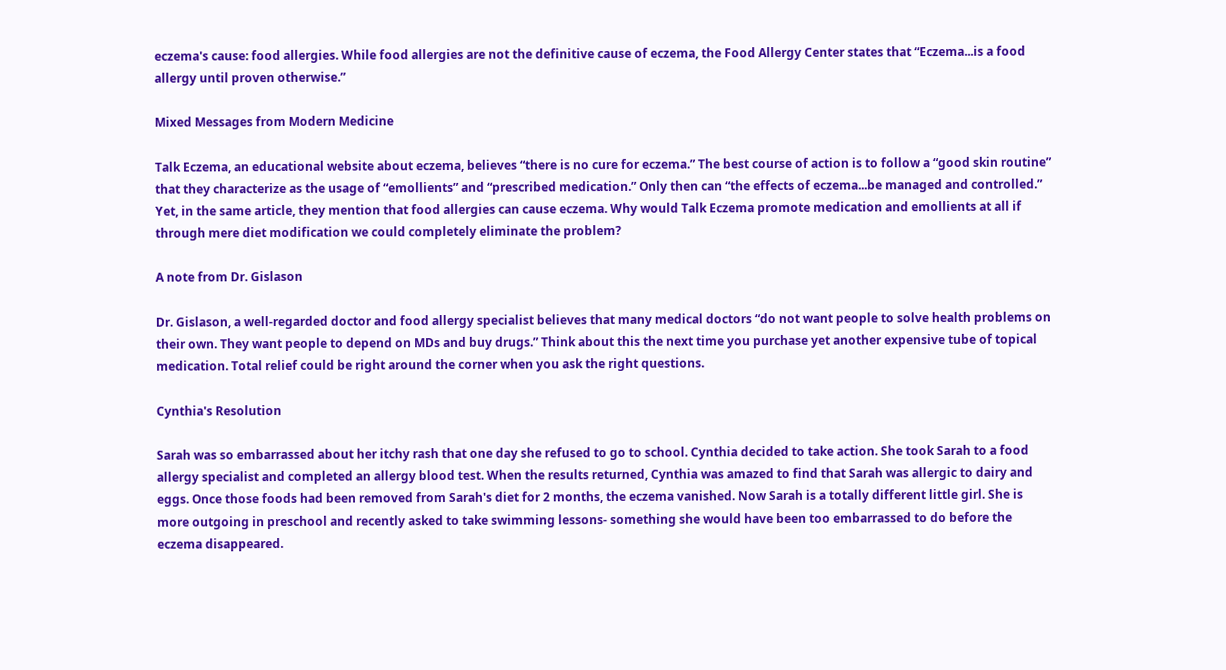eczema's cause: food allergies. While food allergies are not the definitive cause of eczema, the Food Allergy Center states that “Eczema...is a food allergy until proven otherwise.”

Mixed Messages from Modern Medicine

Talk Eczema, an educational website about eczema, believes “there is no cure for eczema.” The best course of action is to follow a “good skin routine” that they characterize as the usage of “emollients” and “prescribed medication.” Only then can “the effects of eczema...be managed and controlled.” Yet, in the same article, they mention that food allergies can cause eczema. Why would Talk Eczema promote medication and emollients at all if through mere diet modification we could completely eliminate the problem?

A note from Dr. Gislason

Dr. Gislason, a well-regarded doctor and food allergy specialist believes that many medical doctors “do not want people to solve health problems on their own. They want people to depend on MDs and buy drugs.” Think about this the next time you purchase yet another expensive tube of topical medication. Total relief could be right around the corner when you ask the right questions.

Cynthia's Resolution

Sarah was so embarrassed about her itchy rash that one day she refused to go to school. Cynthia decided to take action. She took Sarah to a food allergy specialist and completed an allergy blood test. When the results returned, Cynthia was amazed to find that Sarah was allergic to dairy and eggs. Once those foods had been removed from Sarah's diet for 2 months, the eczema vanished. Now Sarah is a totally different little girl. She is more outgoing in preschool and recently asked to take swimming lessons- something she would have been too embarrassed to do before the eczema disappeared.